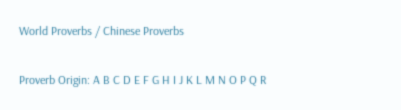World Proverbs / Chinese Proverbs

Proverb Origin: A B C D E F G H I J K L M N O P Q R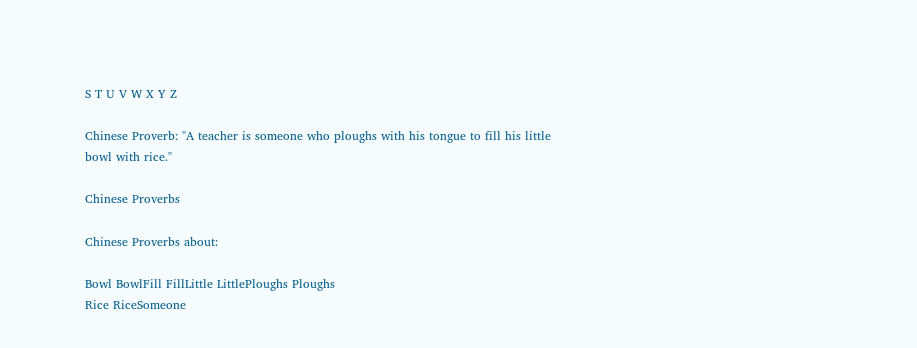S T U V W X Y Z

Chinese Proverb: "A teacher is someone who ploughs with his tongue to fill his little bowl with rice."

Chinese Proverbs

Chinese Proverbs about:

Bowl BowlFill FillLittle LittlePloughs Ploughs
Rice RiceSomeone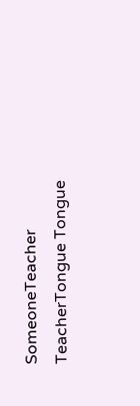SomeoneTeacher TeacherTongue Tongue